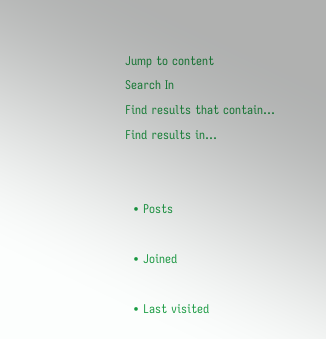Jump to content
Search In
Find results that contain...
Find results in...


  • Posts

  • Joined

  • Last visited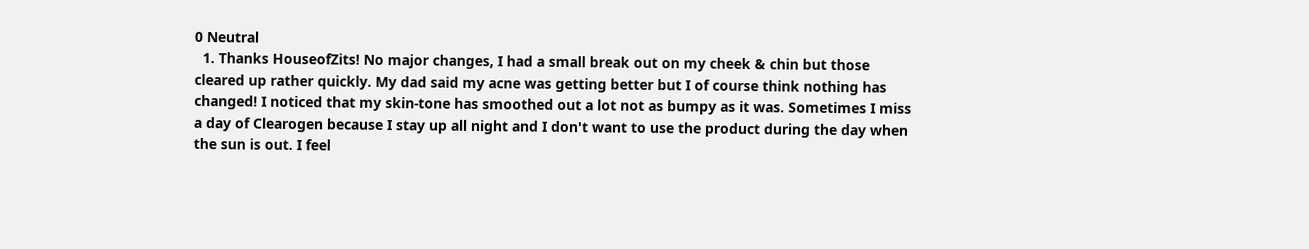0 Neutral
  1. Thanks HouseofZits! No major changes, I had a small break out on my cheek & chin but those cleared up rather quickly. My dad said my acne was getting better but I of course think nothing has changed! I noticed that my skin-tone has smoothed out a lot not as bumpy as it was. Sometimes I miss a day of Clearogen because I stay up all night and I don't want to use the product during the day when the sun is out. I feel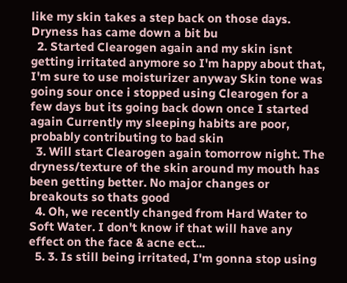like my skin takes a step back on those days. Dryness has came down a bit bu
  2. Started Clearogen again and my skin isnt getting irritated anymore so I'm happy about that, I'm sure to use moisturizer anyway Skin tone was going sour once i stopped using Clearogen for a few days but its going back down once I started again Currently my sleeping habits are poor, probably contributing to bad skin
  3. Will start Clearogen again tomorrow night. The dryness/texture of the skin around my mouth has been getting better. No major changes or breakouts so thats good
  4. Oh, we recently changed from Hard Water to Soft Water. I don't know if that will have any effect on the face & acne ect...
  5. 3. Is still being irritated, I'm gonna stop using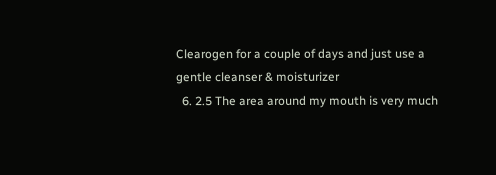Clearogen for a couple of days and just use a gentle cleanser & moisturizer
  6. 2.5 The area around my mouth is very much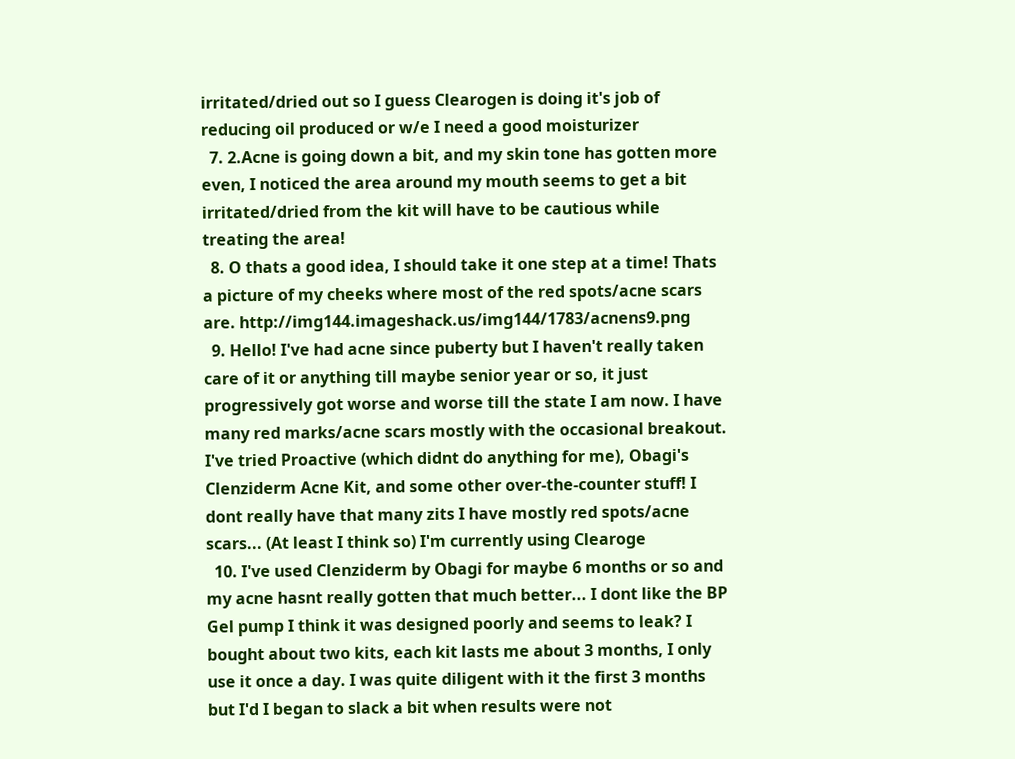irritated/dried out so I guess Clearogen is doing it's job of reducing oil produced or w/e I need a good moisturizer
  7. 2.Acne is going down a bit, and my skin tone has gotten more even, I noticed the area around my mouth seems to get a bit irritated/dried from the kit will have to be cautious while treating the area!
  8. O thats a good idea, I should take it one step at a time! Thats a picture of my cheeks where most of the red spots/acne scars are. http://img144.imageshack.us/img144/1783/acnens9.png
  9. Hello! I've had acne since puberty but I haven't really taken care of it or anything till maybe senior year or so, it just progressively got worse and worse till the state I am now. I have many red marks/acne scars mostly with the occasional breakout. I've tried Proactive (which didnt do anything for me), Obagi's Clenziderm Acne Kit, and some other over-the-counter stuff! I dont really have that many zits I have mostly red spots/acne scars... (At least I think so) I'm currently using Clearoge
  10. I've used Clenziderm by Obagi for maybe 6 months or so and my acne hasnt really gotten that much better... I dont like the BP Gel pump I think it was designed poorly and seems to leak? I bought about two kits, each kit lasts me about 3 months, I only use it once a day. I was quite diligent with it the first 3 months but I'd I began to slack a bit when results were not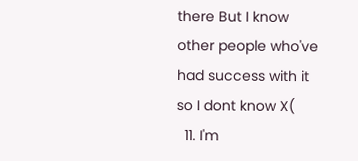there But I know other people who've had success with it so I dont know X(
  11. I'm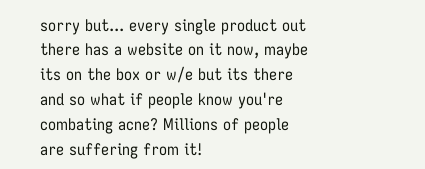sorry but... every single product out there has a website on it now, maybe its on the box or w/e but its there and so what if people know you're combating acne? Millions of people are suffering from it!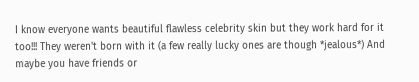I know everyone wants beautiful flawless celebrity skin but they work hard for it too!!! They weren't born with it (a few really lucky ones are though *jealous*) And maybe you have friends or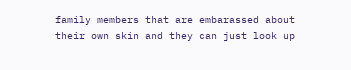family members that are embarassed about their own skin and they can just look up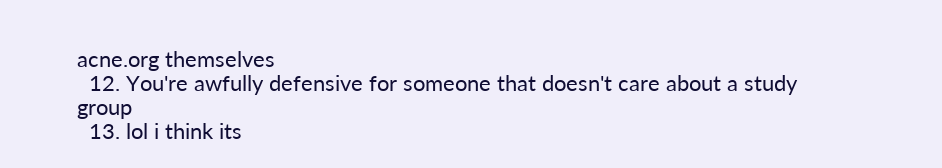acne.org themselves
  12. You're awfully defensive for someone that doesn't care about a study group
  13. lol i think its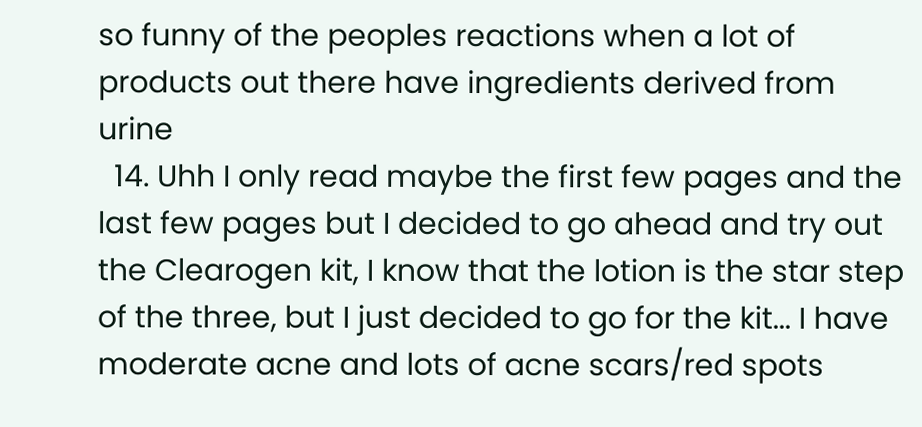so funny of the peoples reactions when a lot of products out there have ingredients derived from urine
  14. Uhh I only read maybe the first few pages and the last few pages but I decided to go ahead and try out the Clearogen kit, I know that the lotion is the star step of the three, but I just decided to go for the kit... I have moderate acne and lots of acne scars/red spots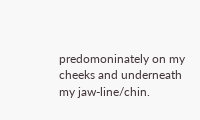predomoninately on my cheeks and underneath my jaw-line/chin.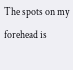The spots on my forehead is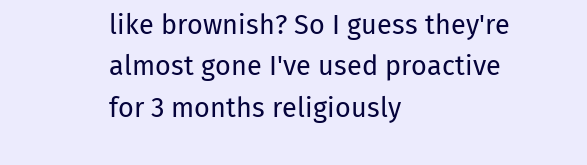like brownish? So I guess they're almost gone I've used proactive for 3 months religiously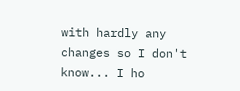with hardly any changes so I don't know... I ho